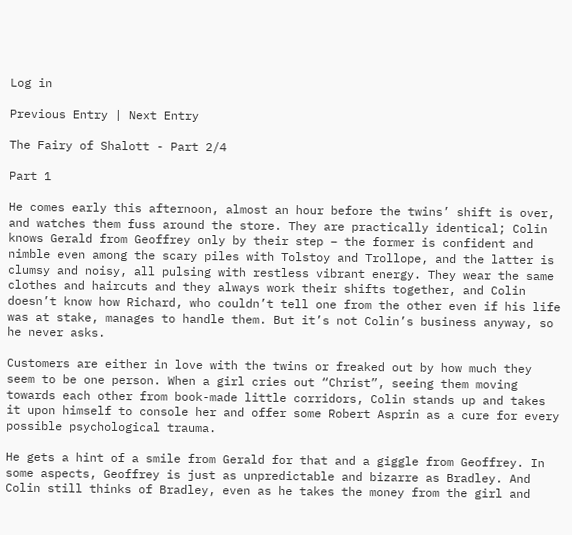Log in

Previous Entry | Next Entry

The Fairy of Shalott - Part 2/4

Part 1

He comes early this afternoon, almost an hour before the twins’ shift is over, and watches them fuss around the store. They are practically identical; Colin knows Gerald from Geoffrey only by their step – the former is confident and nimble even among the scary piles with Tolstoy and Trollope, and the latter is clumsy and noisy, all pulsing with restless vibrant energy. They wear the same clothes and haircuts and they always work their shifts together, and Colin doesn’t know how Richard, who couldn’t tell one from the other even if his life was at stake, manages to handle them. But it’s not Colin’s business anyway, so he never asks.

Customers are either in love with the twins or freaked out by how much they seem to be one person. When a girl cries out “Christ”, seeing them moving towards each other from book-made little corridors, Colin stands up and takes it upon himself to console her and offer some Robert Asprin as a cure for every possible psychological trauma.

He gets a hint of a smile from Gerald for that and a giggle from Geoffrey. In some aspects, Geoffrey is just as unpredictable and bizarre as Bradley. And Colin still thinks of Bradley, even as he takes the money from the girl and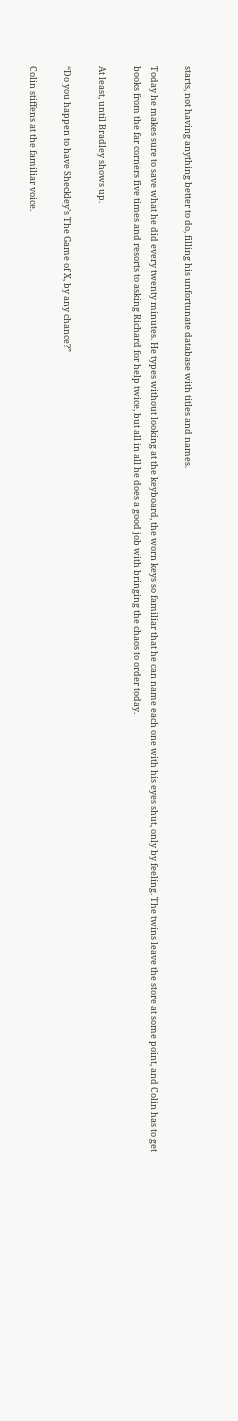starts, not having anything better to do, filling his unfortunate database with titles and names.

Today he makes sure to save what he did every twenty minutes. He types without looking at the keyboard, the worn keys so familiar that he can name each one with his eyes shut, only by feeling. The twins leave the store at some point, and Colin has to get books from the far corners five times and resorts to asking Richard for help twice, but all in all he does a good job with bringing the chaos to order today.

At least, until Bradley shows up.

“Do you happen to have Sheckley’s The Game of X, by any chance?”

Colin stiffens at the familiar voice.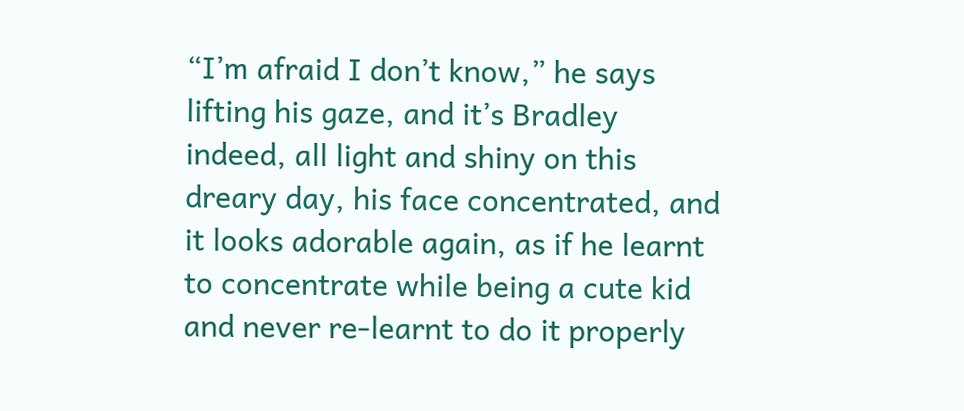“I’m afraid I don’t know,” he says lifting his gaze, and it’s Bradley indeed, all light and shiny on this dreary day, his face concentrated, and it looks adorable again, as if he learnt to concentrate while being a cute kid and never re-learnt to do it properly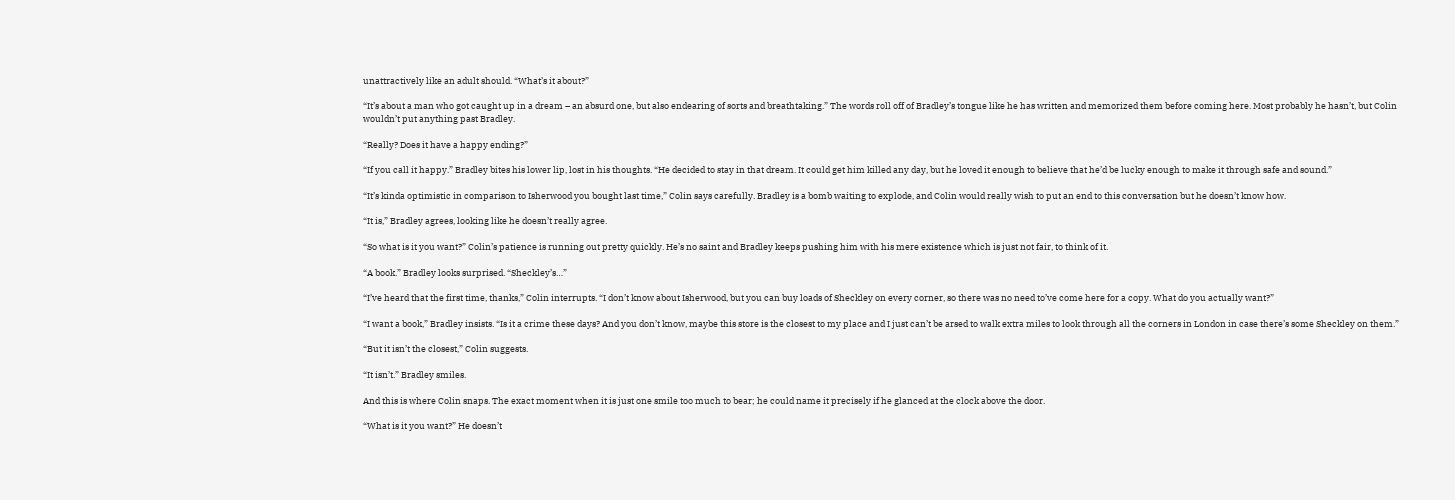unattractively like an adult should. “What’s it about?”

“It’s about a man who got caught up in a dream – an absurd one, but also endearing of sorts and breathtaking.” The words roll off of Bradley’s tongue like he has written and memorized them before coming here. Most probably he hasn’t, but Colin wouldn’t put anything past Bradley.

“Really? Does it have a happy ending?”

“If you call it happy.” Bradley bites his lower lip, lost in his thoughts. “He decided to stay in that dream. It could get him killed any day, but he loved it enough to believe that he’d be lucky enough to make it through safe and sound.”

“It’s kinda optimistic in comparison to Isherwood you bought last time,” Colin says carefully. Bradley is a bomb waiting to explode, and Colin would really wish to put an end to this conversation but he doesn’t know how.

“It is,” Bradley agrees, looking like he doesn’t really agree.

“So what is it you want?” Colin’s patience is running out pretty quickly. He’s no saint and Bradley keeps pushing him with his mere existence which is just not fair, to think of it.

“A book.” Bradley looks surprised. “Sheckley’s…”

“I’ve heard that the first time, thanks,” Colin interrupts. “I don’t know about Isherwood, but you can buy loads of Sheckley on every corner, so there was no need to’ve come here for a copy. What do you actually want?”

“I want a book,” Bradley insists. “Is it a crime these days? And you don’t know, maybe this store is the closest to my place and I just can’t be arsed to walk extra miles to look through all the corners in London in case there’s some Sheckley on them.”

“But it isn’t the closest,” Colin suggests.

“It isn’t.” Bradley smiles.

And this is where Colin snaps. The exact moment when it is just one smile too much to bear; he could name it precisely if he glanced at the clock above the door.

“What is it you want?” He doesn’t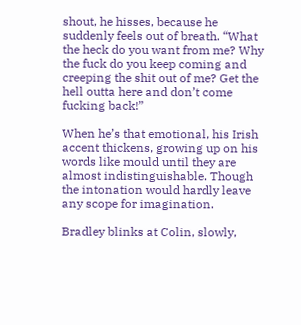shout, he hisses, because he suddenly feels out of breath. “What the heck do you want from me? Why the fuck do you keep coming and creeping the shit out of me? Get the hell outta here and don’t come fucking back!”

When he’s that emotional, his Irish accent thickens, growing up on his words like mould until they are almost indistinguishable. Though the intonation would hardly leave any scope for imagination.

Bradley blinks at Colin, slowly,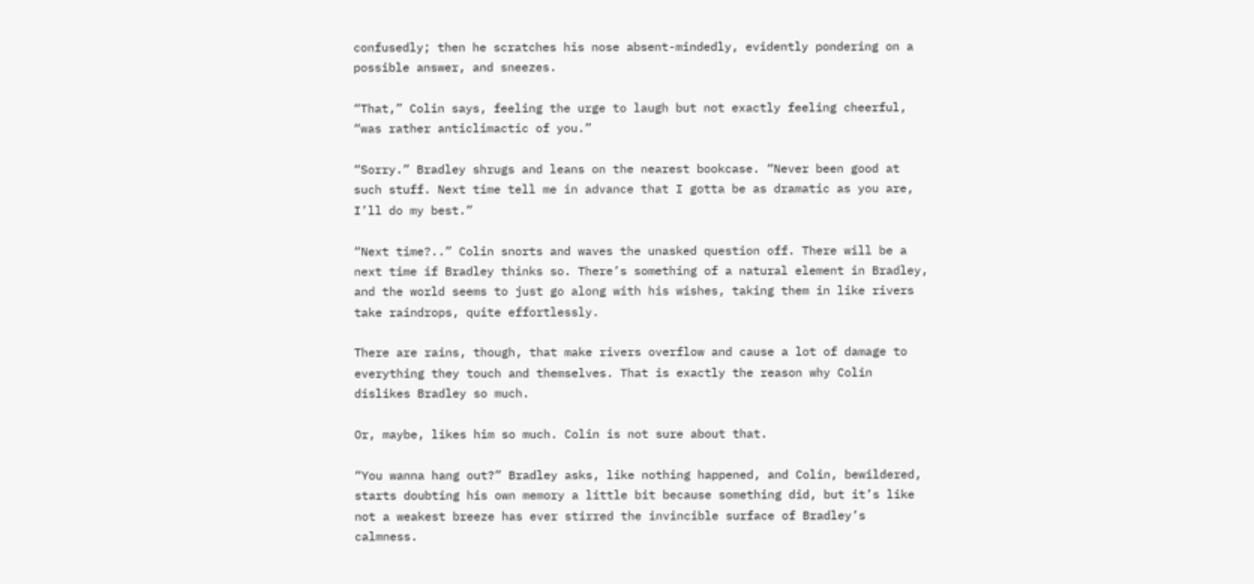confusedly; then he scratches his nose absent-mindedly, evidently pondering on a possible answer, and sneezes.

“That,” Colin says, feeling the urge to laugh but not exactly feeling cheerful, “was rather anticlimactic of you.”

“Sorry.” Bradley shrugs and leans on the nearest bookcase. “Never been good at such stuff. Next time tell me in advance that I gotta be as dramatic as you are, I’ll do my best.”

“Next time?..” Colin snorts and waves the unasked question off. There will be a next time if Bradley thinks so. There’s something of a natural element in Bradley, and the world seems to just go along with his wishes, taking them in like rivers take raindrops, quite effortlessly.

There are rains, though, that make rivers overflow and cause a lot of damage to everything they touch and themselves. That is exactly the reason why Colin dislikes Bradley so much.

Or, maybe, likes him so much. Colin is not sure about that.

“You wanna hang out?” Bradley asks, like nothing happened, and Colin, bewildered, starts doubting his own memory a little bit because something did, but it’s like not a weakest breeze has ever stirred the invincible surface of Bradley’s calmness.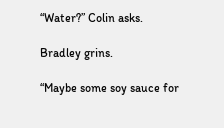“Water?” Colin asks.

Bradley grins.

“Maybe some soy sauce for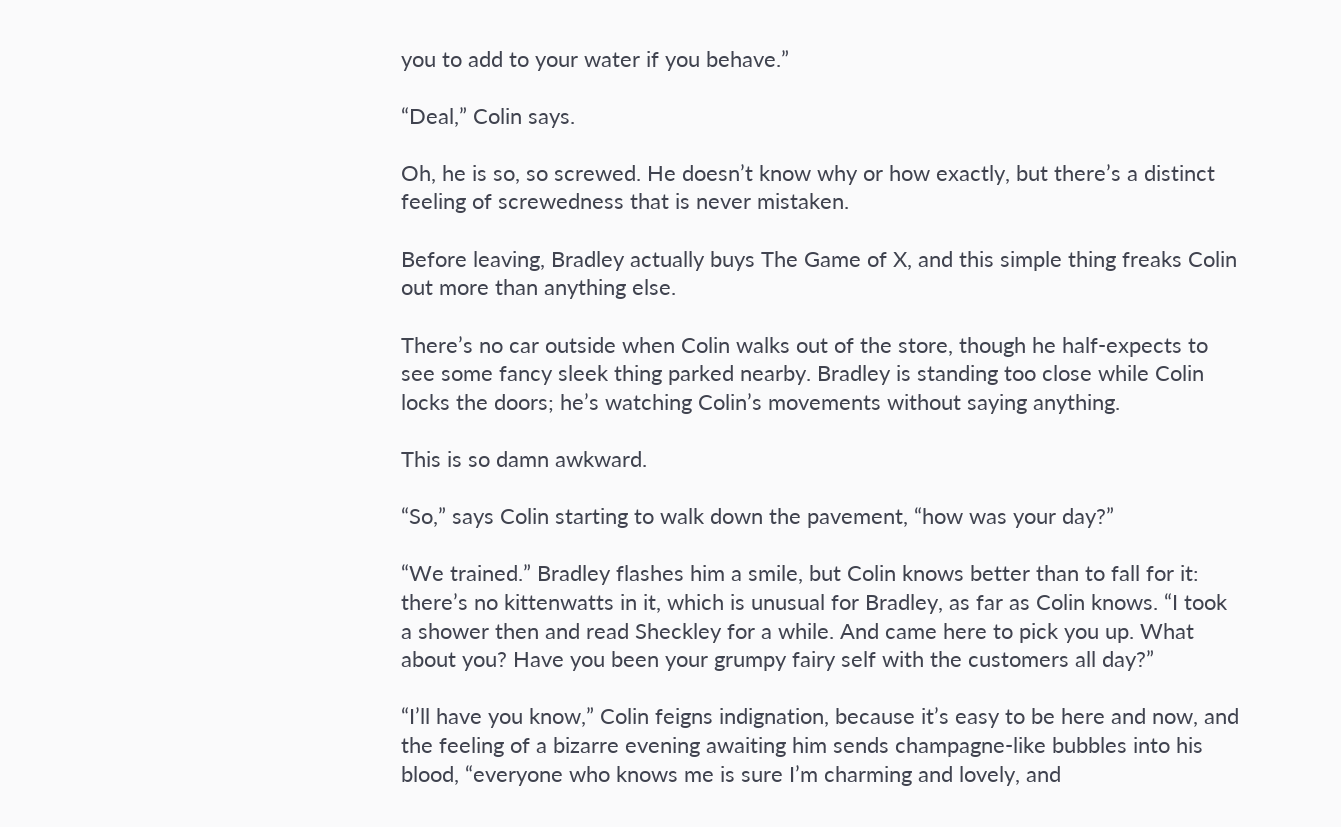you to add to your water if you behave.”

“Deal,” Colin says.

Oh, he is so, so screwed. He doesn’t know why or how exactly, but there’s a distinct feeling of screwedness that is never mistaken.

Before leaving, Bradley actually buys The Game of X, and this simple thing freaks Colin out more than anything else.

There’s no car outside when Colin walks out of the store, though he half-expects to see some fancy sleek thing parked nearby. Bradley is standing too close while Colin locks the doors; he’s watching Colin’s movements without saying anything.

This is so damn awkward.

“So,” says Colin starting to walk down the pavement, “how was your day?”

“We trained.” Bradley flashes him a smile, but Colin knows better than to fall for it: there’s no kittenwatts in it, which is unusual for Bradley, as far as Colin knows. “I took a shower then and read Sheckley for a while. And came here to pick you up. What about you? Have you been your grumpy fairy self with the customers all day?”

“I’ll have you know,” Colin feigns indignation, because it’s easy to be here and now, and the feeling of a bizarre evening awaiting him sends champagne-like bubbles into his blood, “everyone who knows me is sure I’m charming and lovely, and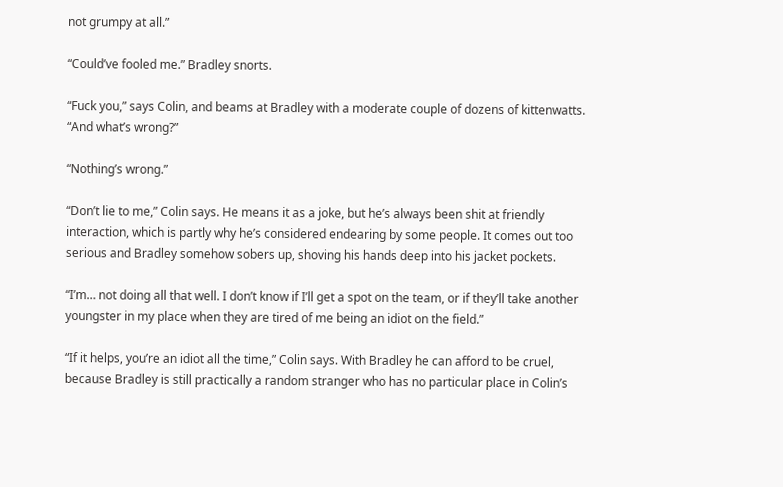not grumpy at all.”

“Could’ve fooled me.” Bradley snorts.

“Fuck you,” says Colin, and beams at Bradley with a moderate couple of dozens of kittenwatts. “And what’s wrong?”

“Nothing’s wrong.”

“Don’t lie to me,” Colin says. He means it as a joke, but he’s always been shit at friendly interaction, which is partly why he’s considered endearing by some people. It comes out too serious and Bradley somehow sobers up, shoving his hands deep into his jacket pockets.

“I’m… not doing all that well. I don’t know if I’ll get a spot on the team, or if they’ll take another youngster in my place when they are tired of me being an idiot on the field.”

“If it helps, you’re an idiot all the time,” Colin says. With Bradley he can afford to be cruel, because Bradley is still practically a random stranger who has no particular place in Colin’s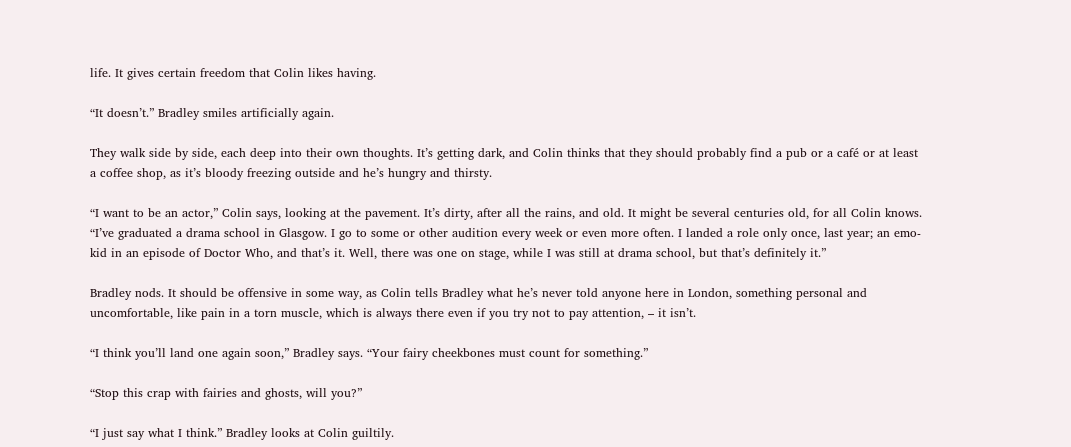life. It gives certain freedom that Colin likes having.

“It doesn’t.” Bradley smiles artificially again.

They walk side by side, each deep into their own thoughts. It’s getting dark, and Colin thinks that they should probably find a pub or a café or at least a coffee shop, as it’s bloody freezing outside and he’s hungry and thirsty.

“I want to be an actor,” Colin says, looking at the pavement. It’s dirty, after all the rains, and old. It might be several centuries old, for all Colin knows. “I’ve graduated a drama school in Glasgow. I go to some or other audition every week or even more often. I landed a role only once, last year; an emo-kid in an episode of Doctor Who, and that’s it. Well, there was one on stage, while I was still at drama school, but that’s definitely it.”

Bradley nods. It should be offensive in some way, as Colin tells Bradley what he’s never told anyone here in London, something personal and uncomfortable, like pain in a torn muscle, which is always there even if you try not to pay attention, – it isn’t.

“I think you’ll land one again soon,” Bradley says. “Your fairy cheekbones must count for something.”

“Stop this crap with fairies and ghosts, will you?”

“I just say what I think.” Bradley looks at Colin guiltily.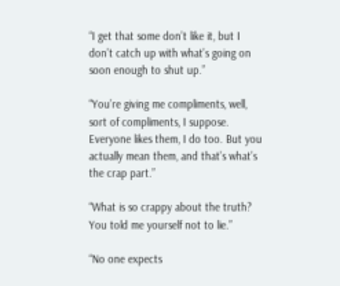“I get that some don’t like it, but I don’t catch up with what’s going on soon enough to shut up.”

“You’re giving me compliments, well, sort of compliments, I suppose. Everyone likes them, I do too. But you actually mean them, and that’s what’s the crap part.”

“What is so crappy about the truth? You told me yourself not to lie.”

“No one expects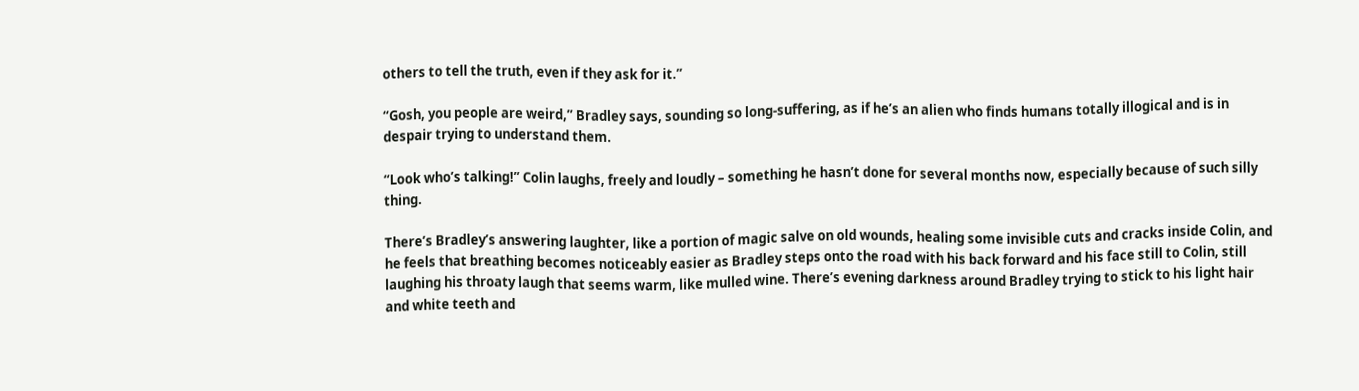others to tell the truth, even if they ask for it.”

“Gosh, you people are weird,” Bradley says, sounding so long-suffering, as if he’s an alien who finds humans totally illogical and is in despair trying to understand them.

“Look who’s talking!” Colin laughs, freely and loudly – something he hasn’t done for several months now, especially because of such silly thing.

There’s Bradley’s answering laughter, like a portion of magic salve on old wounds, healing some invisible cuts and cracks inside Colin, and he feels that breathing becomes noticeably easier as Bradley steps onto the road with his back forward and his face still to Colin, still laughing his throaty laugh that seems warm, like mulled wine. There’s evening darkness around Bradley trying to stick to his light hair and white teeth and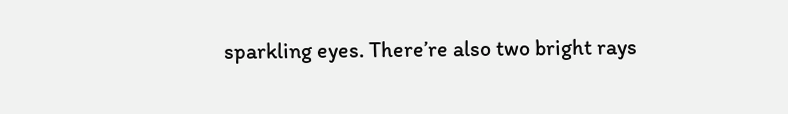sparkling eyes. There’re also two bright rays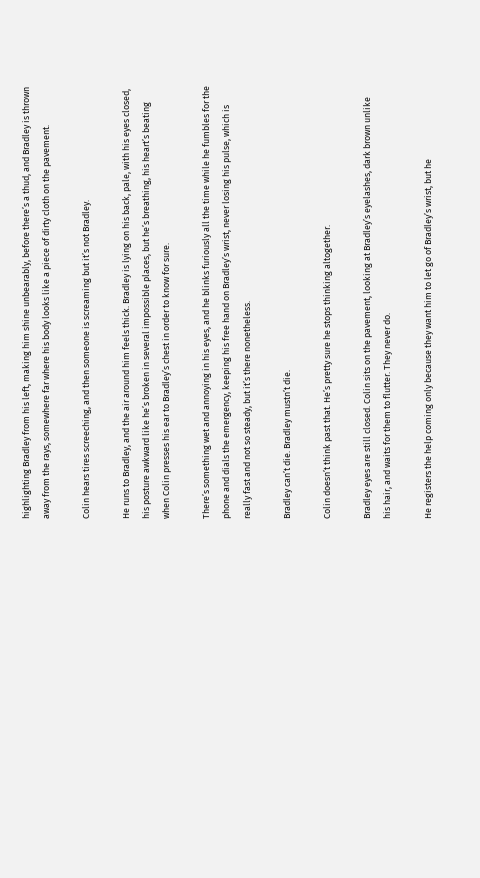highlighting Bradley from his left, making him shine unbearably, before there’s a thud, and Bradley is thrown away from the rays, somewhere far where his body looks like a piece of dirty cloth on the pavement.

Colin hears tires screeching, and then someone is screaming but it’s not Bradley.

He runs to Bradley, and the air around him feels thick. Bradley is lying on his back, pale, with his eyes closed, his posture awkward like he’s broken in several impossible places, but he’s breathing, his heart’s beating when Colin presses his ear to Bradley’s chest in order to know for sure.

There’s something wet and annoying in his eyes, and he blinks furiously all the time while he fumbles for the phone and dials the emergency, keeping his free hand on Bradley’s wrist, never losing his pulse, which is really fast and not so steady, but it’s there nonetheless.

Bradley can’t die. Bradley mustn’t die.

Colin doesn’t think past that. He’s pretty sure he stops thinking altogether.

Bradley eyes are still closed. Colin sits on the pavement, looking at Bradley’s eyelashes, dark brown unlike his hair, and waits for them to flutter. They never do.

He registers the help coming only because they want him to let go of Bradley’s wrist, but he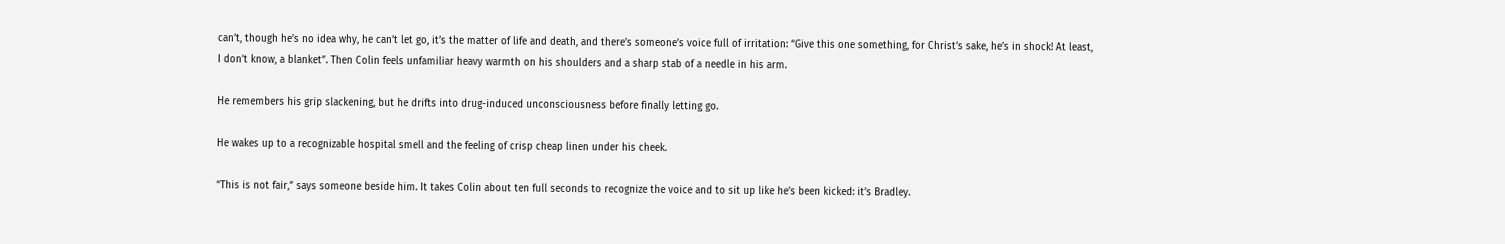can’t, though he’s no idea why, he can’t let go, it’s the matter of life and death, and there’s someone’s voice full of irritation: “Give this one something, for Christ’s sake, he’s in shock! At least, I don’t know, a blanket”. Then Colin feels unfamiliar heavy warmth on his shoulders and a sharp stab of a needle in his arm.

He remembers his grip slackening, but he drifts into drug-induced unconsciousness before finally letting go.

He wakes up to a recognizable hospital smell and the feeling of crisp cheap linen under his cheek.

“This is not fair,” says someone beside him. It takes Colin about ten full seconds to recognize the voice and to sit up like he’s been kicked: it’s Bradley.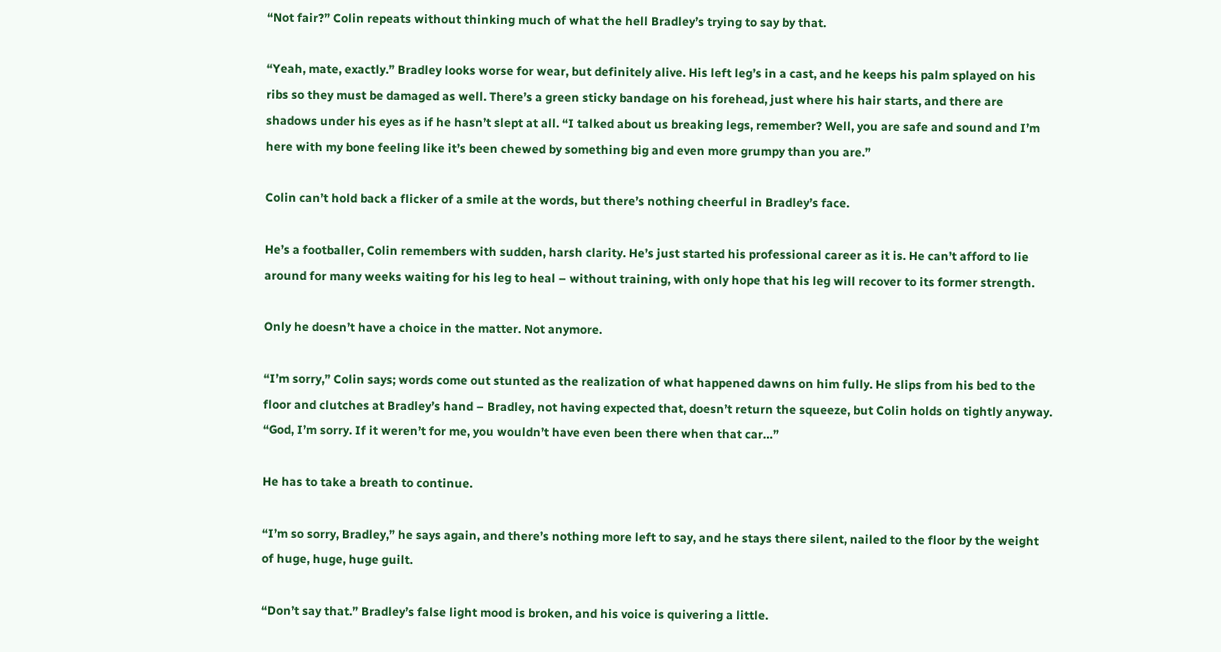“Not fair?” Colin repeats without thinking much of what the hell Bradley’s trying to say by that.

“Yeah, mate, exactly.” Bradley looks worse for wear, but definitely alive. His left leg’s in a cast, and he keeps his palm splayed on his ribs so they must be damaged as well. There’s a green sticky bandage on his forehead, just where his hair starts, and there are shadows under his eyes as if he hasn’t slept at all. “I talked about us breaking legs, remember? Well, you are safe and sound and I’m here with my bone feeling like it’s been chewed by something big and even more grumpy than you are.”

Colin can’t hold back a flicker of a smile at the words, but there’s nothing cheerful in Bradley’s face.

He’s a footballer, Colin remembers with sudden, harsh clarity. He’s just started his professional career as it is. He can’t afford to lie around for many weeks waiting for his leg to heal – without training, with only hope that his leg will recover to its former strength.

Only he doesn’t have a choice in the matter. Not anymore.

“I’m sorry,” Colin says; words come out stunted as the realization of what happened dawns on him fully. He slips from his bed to the floor and clutches at Bradley’s hand – Bradley, not having expected that, doesn’t return the squeeze, but Colin holds on tightly anyway. “God, I’m sorry. If it weren’t for me, you wouldn’t have even been there when that car…”

He has to take a breath to continue.

“I’m so sorry, Bradley,” he says again, and there’s nothing more left to say, and he stays there silent, nailed to the floor by the weight of huge, huge, huge guilt.

“Don’t say that.” Bradley’s false light mood is broken, and his voice is quivering a little.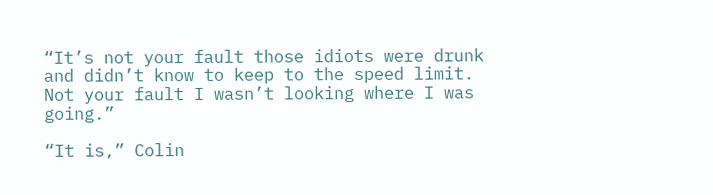“It’s not your fault those idiots were drunk and didn’t know to keep to the speed limit. Not your fault I wasn’t looking where I was going.”

“It is,” Colin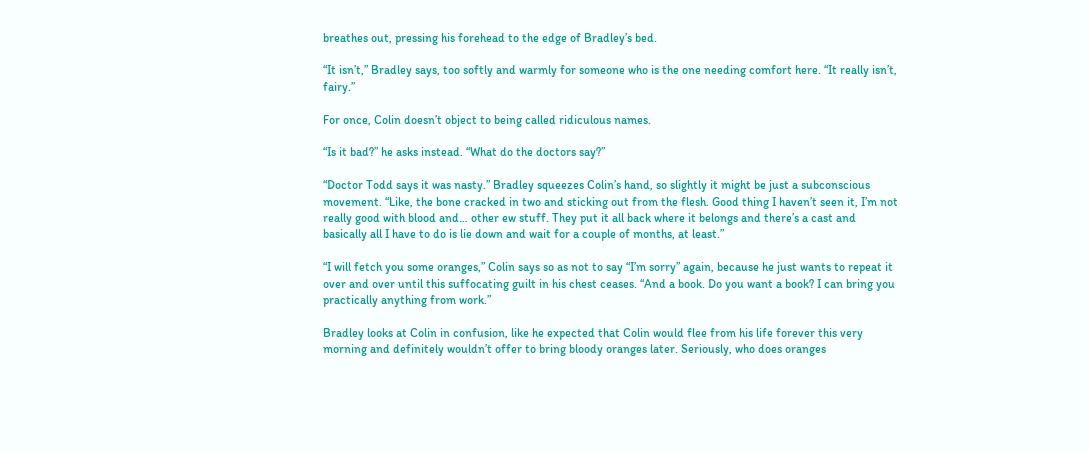breathes out, pressing his forehead to the edge of Bradley’s bed.

“It isn’t,” Bradley says, too softly and warmly for someone who is the one needing comfort here. “It really isn’t, fairy.”

For once, Colin doesn’t object to being called ridiculous names.

“Is it bad?” he asks instead. “What do the doctors say?”

“Doctor Todd says it was nasty.” Bradley squeezes Colin’s hand, so slightly it might be just a subconscious movement. “Like, the bone cracked in two and sticking out from the flesh. Good thing I haven’t seen it, I’m not really good with blood and… other ew stuff. They put it all back where it belongs and there’s a cast and basically all I have to do is lie down and wait for a couple of months, at least.”

“I will fetch you some oranges,” Colin says so as not to say “I’m sorry” again, because he just wants to repeat it over and over until this suffocating guilt in his chest ceases. “And a book. Do you want a book? I can bring you practically anything from work.”

Bradley looks at Colin in confusion, like he expected that Colin would flee from his life forever this very morning and definitely wouldn’t offer to bring bloody oranges later. Seriously, who does oranges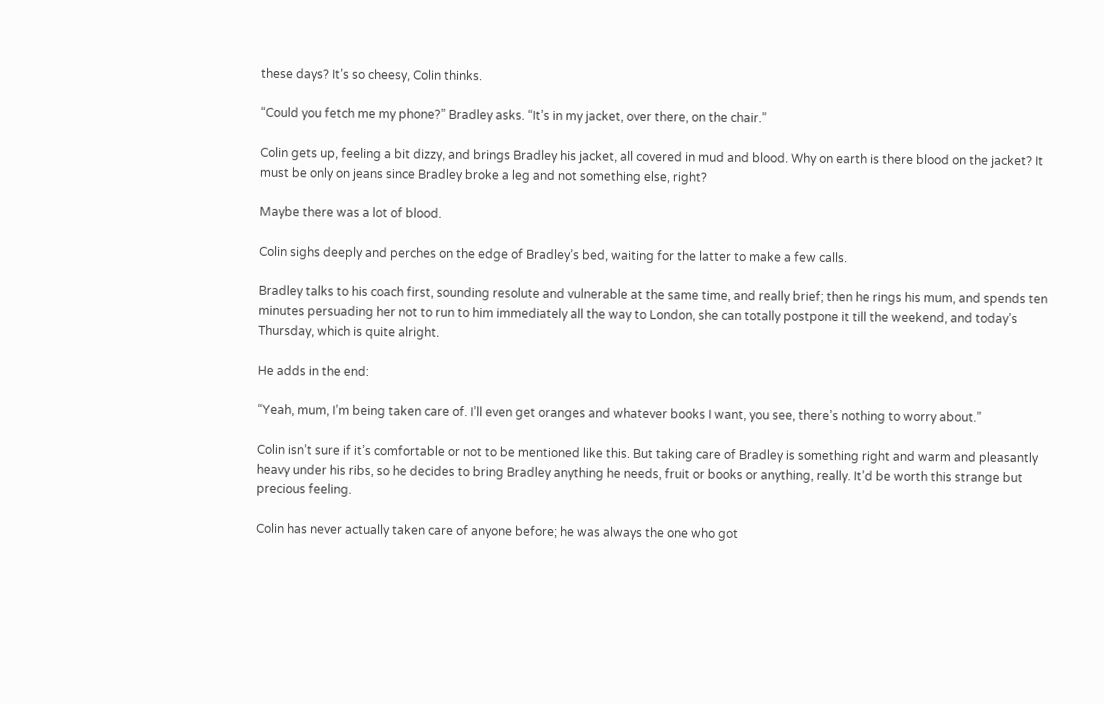these days? It’s so cheesy, Colin thinks.

“Could you fetch me my phone?” Bradley asks. “It’s in my jacket, over there, on the chair.”

Colin gets up, feeling a bit dizzy, and brings Bradley his jacket, all covered in mud and blood. Why on earth is there blood on the jacket? It must be only on jeans since Bradley broke a leg and not something else, right?

Maybe there was a lot of blood.

Colin sighs deeply and perches on the edge of Bradley’s bed, waiting for the latter to make a few calls.

Bradley talks to his coach first, sounding resolute and vulnerable at the same time, and really brief; then he rings his mum, and spends ten minutes persuading her not to run to him immediately all the way to London, she can totally postpone it till the weekend, and today’s Thursday, which is quite alright.

He adds in the end:

“Yeah, mum, I’m being taken care of. I’ll even get oranges and whatever books I want, you see, there’s nothing to worry about.”

Colin isn’t sure if it’s comfortable or not to be mentioned like this. But taking care of Bradley is something right and warm and pleasantly heavy under his ribs, so he decides to bring Bradley anything he needs, fruit or books or anything, really. It’d be worth this strange but precious feeling.

Colin has never actually taken care of anyone before; he was always the one who got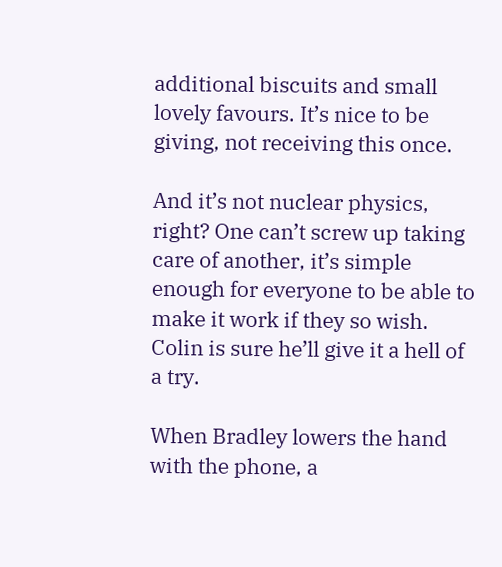additional biscuits and small lovely favours. It’s nice to be giving, not receiving this once.

And it’s not nuclear physics, right? One can’t screw up taking care of another, it’s simple enough for everyone to be able to make it work if they so wish. Colin is sure he’ll give it a hell of a try.

When Bradley lowers the hand with the phone, a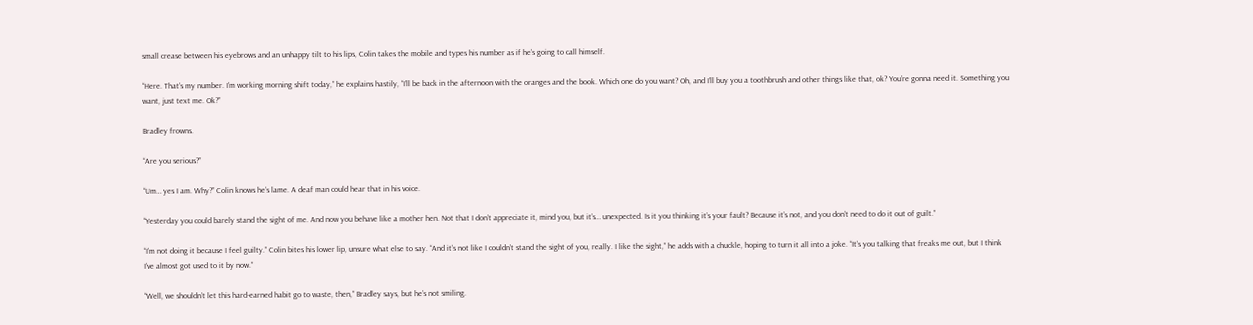small crease between his eyebrows and an unhappy tilt to his lips, Colin takes the mobile and types his number as if he’s going to call himself.

“Here. That’s my number. I’m working morning shift today,” he explains hastily, “I’ll be back in the afternoon with the oranges and the book. Which one do you want? Oh, and I’ll buy you a toothbrush and other things like that, ok? You’re gonna need it. Something you want, just text me. Ok?”

Bradley frowns.

“Are you serious?”

“Um… yes I am. Why?” Colin knows he’s lame. A deaf man could hear that in his voice.

“Yesterday you could barely stand the sight of me. And now you behave like a mother hen. Not that I don’t appreciate it, mind you, but it’s… unexpected. Is it you thinking it’s your fault? Because it’s not, and you don’t need to do it out of guilt.”

“I’m not doing it because I feel guilty.” Colin bites his lower lip, unsure what else to say. “And it’s not like I couldn’t stand the sight of you, really. I like the sight,” he adds with a chuckle, hoping to turn it all into a joke. “It’s you talking that freaks me out, but I think I’ve almost got used to it by now.”

“Well, we shouldn’t let this hard-earned habit go to waste, then,” Bradley says, but he’s not smiling.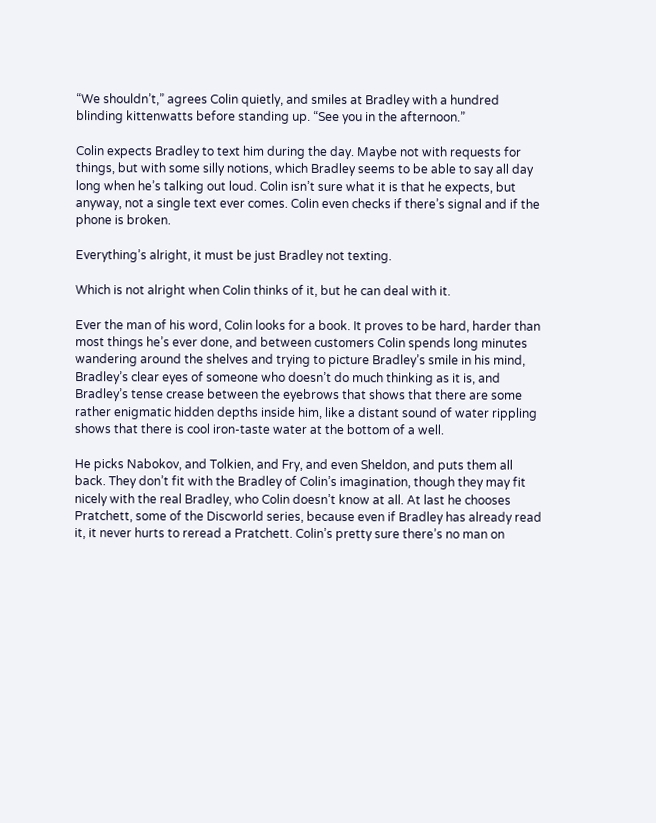“We shouldn’t,” agrees Colin quietly, and smiles at Bradley with a hundred blinding kittenwatts before standing up. “See you in the afternoon.”

Colin expects Bradley to text him during the day. Maybe not with requests for things, but with some silly notions, which Bradley seems to be able to say all day long when he’s talking out loud. Colin isn’t sure what it is that he expects, but anyway, not a single text ever comes. Colin even checks if there’s signal and if the phone is broken.

Everything’s alright, it must be just Bradley not texting.

Which is not alright when Colin thinks of it, but he can deal with it.

Ever the man of his word, Colin looks for a book. It proves to be hard, harder than most things he’s ever done, and between customers Colin spends long minutes wandering around the shelves and trying to picture Bradley’s smile in his mind, Bradley’s clear eyes of someone who doesn’t do much thinking as it is, and Bradley’s tense crease between the eyebrows that shows that there are some rather enigmatic hidden depths inside him, like a distant sound of water rippling shows that there is cool iron-taste water at the bottom of a well.

He picks Nabokov, and Tolkien, and Fry, and even Sheldon, and puts them all back. They don’t fit with the Bradley of Colin’s imagination, though they may fit nicely with the real Bradley, who Colin doesn’t know at all. At last he chooses Pratchett, some of the Discworld series, because even if Bradley has already read it, it never hurts to reread a Pratchett. Colin’s pretty sure there’s no man on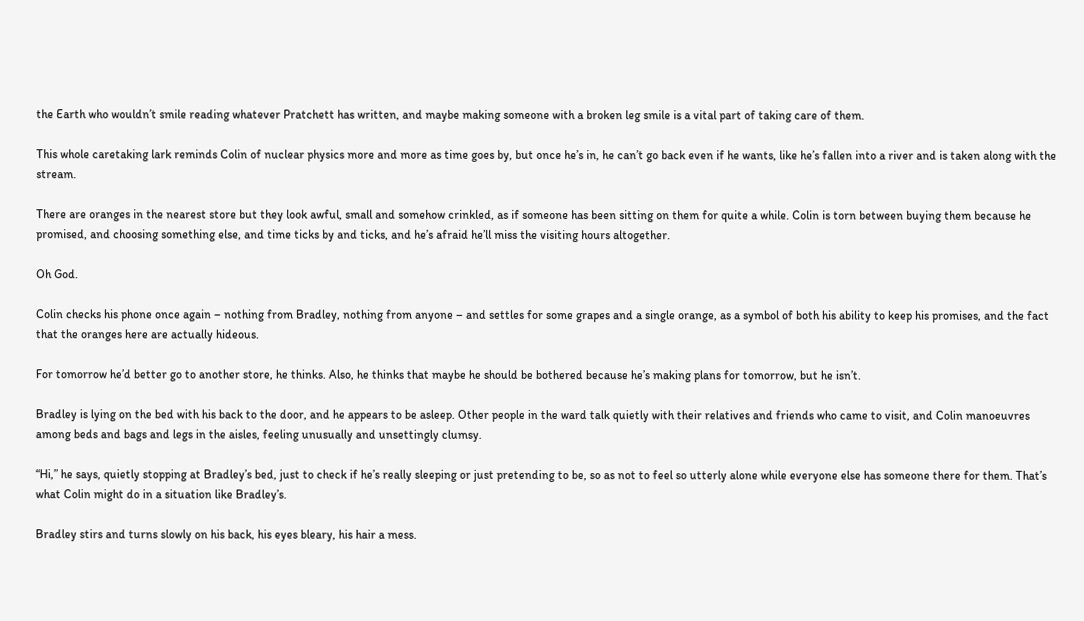the Earth who wouldn’t smile reading whatever Pratchett has written, and maybe making someone with a broken leg smile is a vital part of taking care of them.

This whole caretaking lark reminds Colin of nuclear physics more and more as time goes by, but once he’s in, he can’t go back even if he wants, like he’s fallen into a river and is taken along with the stream.

There are oranges in the nearest store but they look awful, small and somehow crinkled, as if someone has been sitting on them for quite a while. Colin is torn between buying them because he promised, and choosing something else, and time ticks by and ticks, and he’s afraid he’ll miss the visiting hours altogether.

Oh God.

Colin checks his phone once again – nothing from Bradley, nothing from anyone – and settles for some grapes and a single orange, as a symbol of both his ability to keep his promises, and the fact that the oranges here are actually hideous.

For tomorrow he’d better go to another store, he thinks. Also, he thinks that maybe he should be bothered because he’s making plans for tomorrow, but he isn’t.

Bradley is lying on the bed with his back to the door, and he appears to be asleep. Other people in the ward talk quietly with their relatives and friends who came to visit, and Colin manoeuvres among beds and bags and legs in the aisles, feeling unusually and unsettingly clumsy.

“Hi,” he says, quietly stopping at Bradley’s bed, just to check if he’s really sleeping or just pretending to be, so as not to feel so utterly alone while everyone else has someone there for them. That’s what Colin might do in a situation like Bradley’s.

Bradley stirs and turns slowly on his back, his eyes bleary, his hair a mess.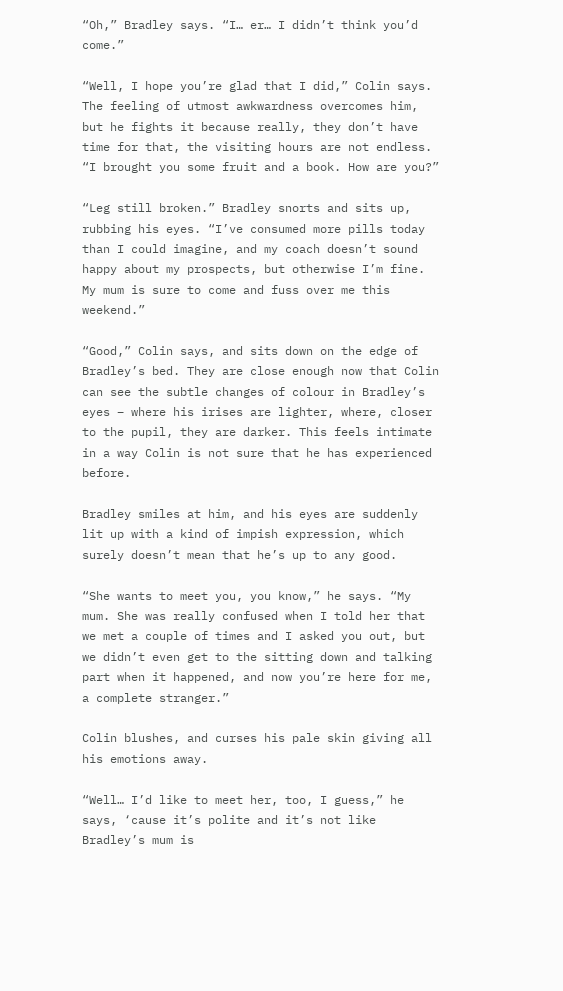“Oh,” Bradley says. “I… er… I didn’t think you’d come.”

“Well, I hope you’re glad that I did,” Colin says. The feeling of utmost awkwardness overcomes him, but he fights it because really, they don’t have time for that, the visiting hours are not endless. “I brought you some fruit and a book. How are you?”

“Leg still broken.” Bradley snorts and sits up, rubbing his eyes. “I’ve consumed more pills today than I could imagine, and my coach doesn’t sound happy about my prospects, but otherwise I’m fine. My mum is sure to come and fuss over me this weekend.”

“Good,” Colin says, and sits down on the edge of Bradley’s bed. They are close enough now that Colin can see the subtle changes of colour in Bradley’s eyes – where his irises are lighter, where, closer to the pupil, they are darker. This feels intimate in a way Colin is not sure that he has experienced before.

Bradley smiles at him, and his eyes are suddenly lit up with a kind of impish expression, which surely doesn’t mean that he’s up to any good.

“She wants to meet you, you know,” he says. “My mum. She was really confused when I told her that we met a couple of times and I asked you out, but we didn’t even get to the sitting down and talking part when it happened, and now you’re here for me, a complete stranger.”

Colin blushes, and curses his pale skin giving all his emotions away.

“Well… I’d like to meet her, too, I guess,” he says, ‘cause it’s polite and it’s not like Bradley’s mum is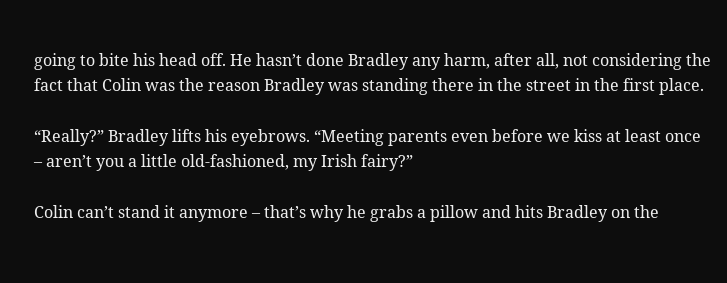going to bite his head off. He hasn’t done Bradley any harm, after all, not considering the fact that Colin was the reason Bradley was standing there in the street in the first place.

“Really?” Bradley lifts his eyebrows. “Meeting parents even before we kiss at least once – aren’t you a little old-fashioned, my Irish fairy?”

Colin can’t stand it anymore – that’s why he grabs a pillow and hits Bradley on the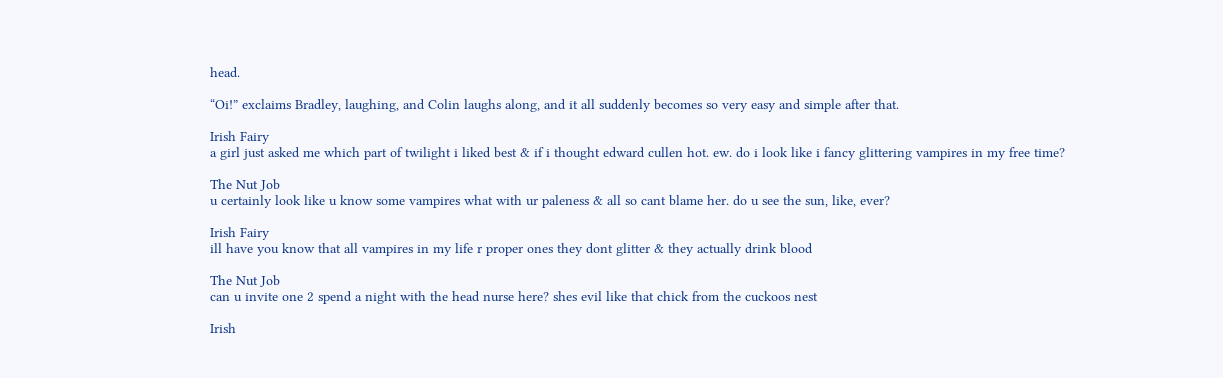head.

“Oi!” exclaims Bradley, laughing, and Colin laughs along, and it all suddenly becomes so very easy and simple after that.

Irish Fairy
a girl just asked me which part of twilight i liked best & if i thought edward cullen hot. ew. do i look like i fancy glittering vampires in my free time?

The Nut Job
u certainly look like u know some vampires what with ur paleness & all so cant blame her. do u see the sun, like, ever?

Irish Fairy
ill have you know that all vampires in my life r proper ones they dont glitter & they actually drink blood

The Nut Job
can u invite one 2 spend a night with the head nurse here? shes evil like that chick from the cuckoos nest

Irish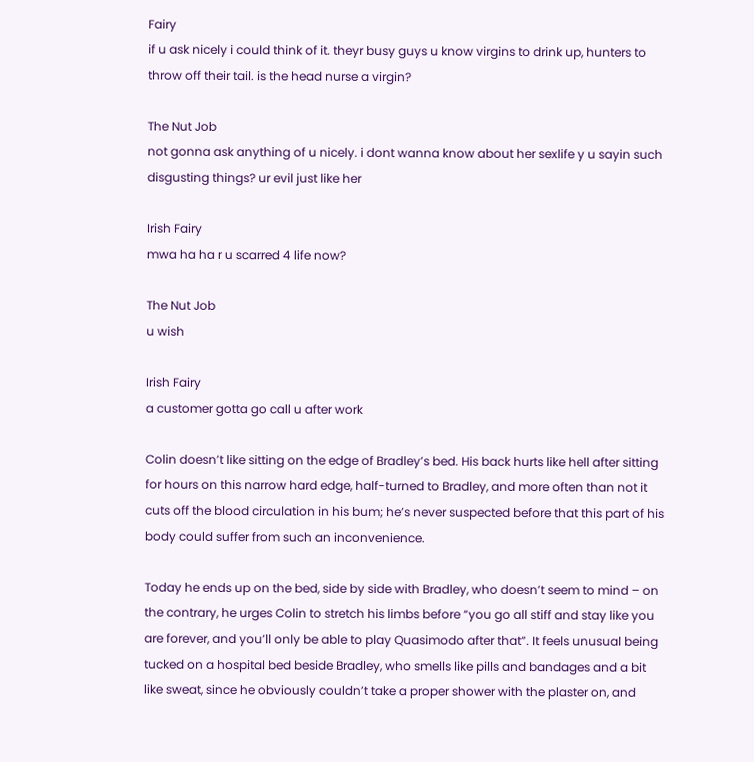Fairy
if u ask nicely i could think of it. theyr busy guys u know virgins to drink up, hunters to throw off their tail. is the head nurse a virgin?

The Nut Job
not gonna ask anything of u nicely. i dont wanna know about her sexlife y u sayin such disgusting things? ur evil just like her

Irish Fairy
mwa ha ha r u scarred 4 life now?

The Nut Job
u wish

Irish Fairy
a customer gotta go call u after work

Colin doesn’t like sitting on the edge of Bradley’s bed. His back hurts like hell after sitting for hours on this narrow hard edge, half-turned to Bradley, and more often than not it cuts off the blood circulation in his bum; he’s never suspected before that this part of his body could suffer from such an inconvenience.

Today he ends up on the bed, side by side with Bradley, who doesn’t seem to mind – on the contrary, he urges Colin to stretch his limbs before “you go all stiff and stay like you are forever, and you’ll only be able to play Quasimodo after that”. It feels unusual being tucked on a hospital bed beside Bradley, who smells like pills and bandages and a bit like sweat, since he obviously couldn’t take a proper shower with the plaster on, and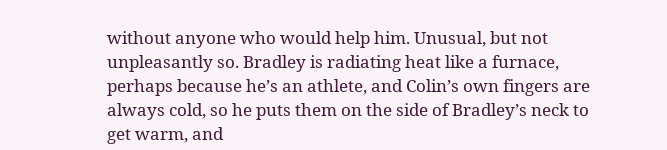without anyone who would help him. Unusual, but not unpleasantly so. Bradley is radiating heat like a furnace, perhaps because he’s an athlete, and Colin’s own fingers are always cold, so he puts them on the side of Bradley’s neck to get warm, and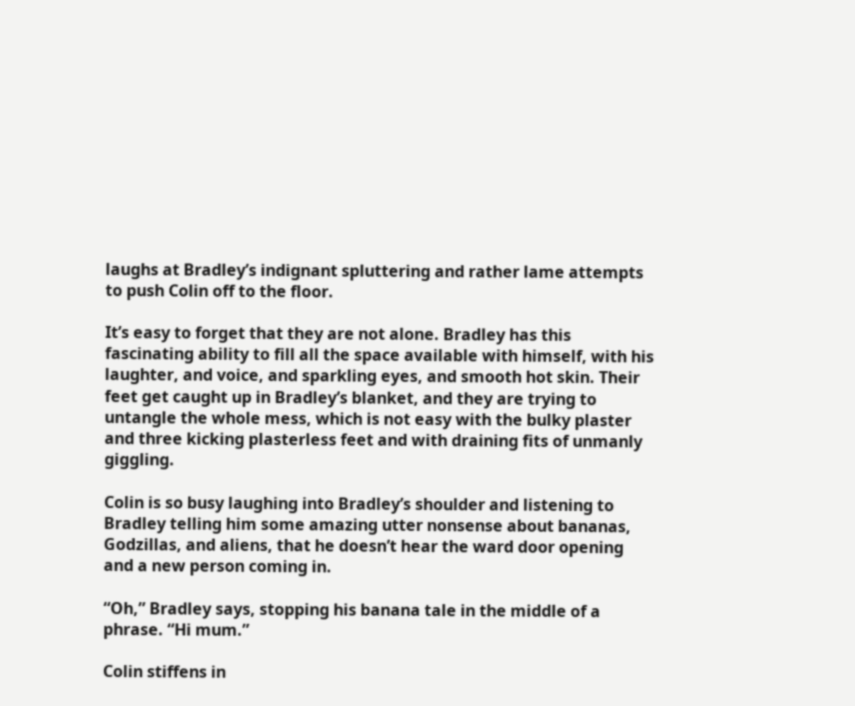laughs at Bradley’s indignant spluttering and rather lame attempts to push Colin off to the floor.

It’s easy to forget that they are not alone. Bradley has this fascinating ability to fill all the space available with himself, with his laughter, and voice, and sparkling eyes, and smooth hot skin. Their feet get caught up in Bradley’s blanket, and they are trying to untangle the whole mess, which is not easy with the bulky plaster and three kicking plasterless feet and with draining fits of unmanly giggling.

Colin is so busy laughing into Bradley’s shoulder and listening to Bradley telling him some amazing utter nonsense about bananas, Godzillas, and aliens, that he doesn’t hear the ward door opening and a new person coming in.

“Oh,” Bradley says, stopping his banana tale in the middle of a phrase. “Hi mum.”

Colin stiffens in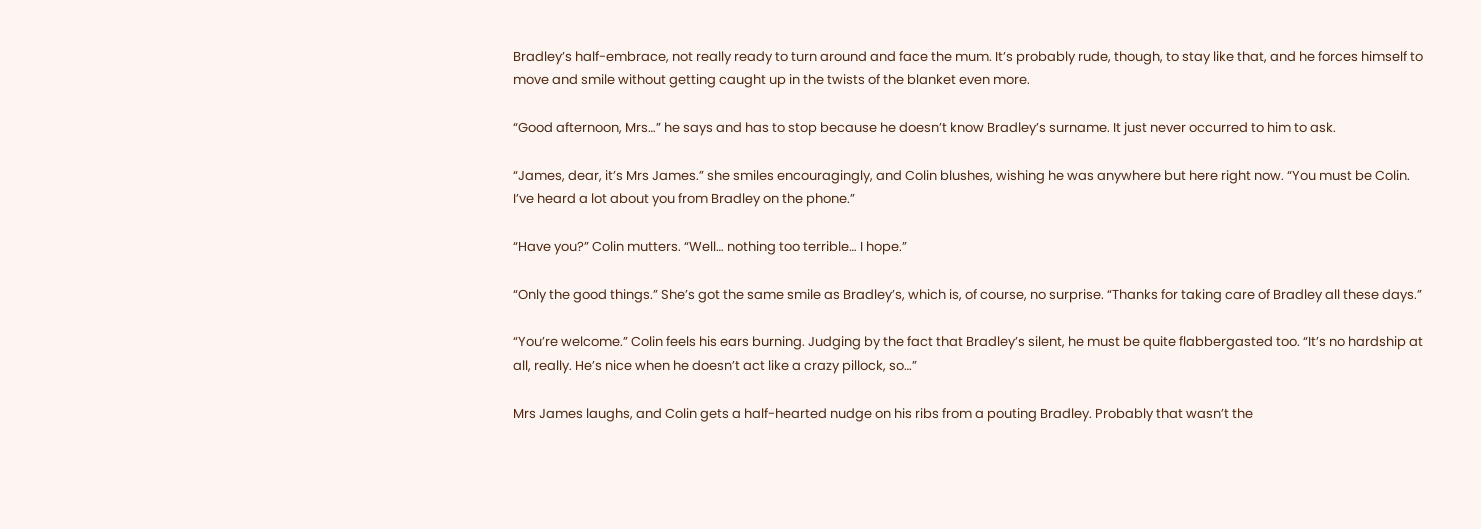Bradley’s half-embrace, not really ready to turn around and face the mum. It’s probably rude, though, to stay like that, and he forces himself to move and smile without getting caught up in the twists of the blanket even more.

“Good afternoon, Mrs…” he says and has to stop because he doesn’t know Bradley’s surname. It just never occurred to him to ask.

“James, dear, it’s Mrs James.” she smiles encouragingly, and Colin blushes, wishing he was anywhere but here right now. “You must be Colin. I’ve heard a lot about you from Bradley on the phone.”

“Have you?” Colin mutters. “Well… nothing too terrible… I hope.”

“Only the good things.” She’s got the same smile as Bradley’s, which is, of course, no surprise. “Thanks for taking care of Bradley all these days.”

“You’re welcome.” Colin feels his ears burning. Judging by the fact that Bradley’s silent, he must be quite flabbergasted too. “It’s no hardship at all, really. He’s nice when he doesn’t act like a crazy pillock, so…”

Mrs James laughs, and Colin gets a half-hearted nudge on his ribs from a pouting Bradley. Probably that wasn’t the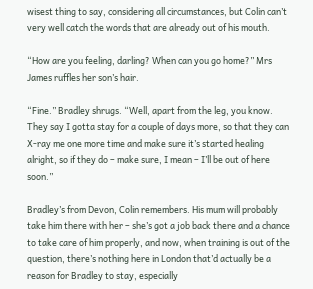wisest thing to say, considering all circumstances, but Colin can’t very well catch the words that are already out of his mouth.

“How are you feeling, darling? When can you go home?” Mrs James ruffles her son’s hair.

“Fine.” Bradley shrugs. “Well, apart from the leg, you know. They say I gotta stay for a couple of days more, so that they can X-ray me one more time and make sure it’s started healing alright, so if they do – make sure, I mean – I’ll be out of here soon.”

Bradley’s from Devon, Colin remembers. His mum will probably take him there with her – she’s got a job back there and a chance to take care of him properly, and now, when training is out of the question, there’s nothing here in London that’d actually be a reason for Bradley to stay, especially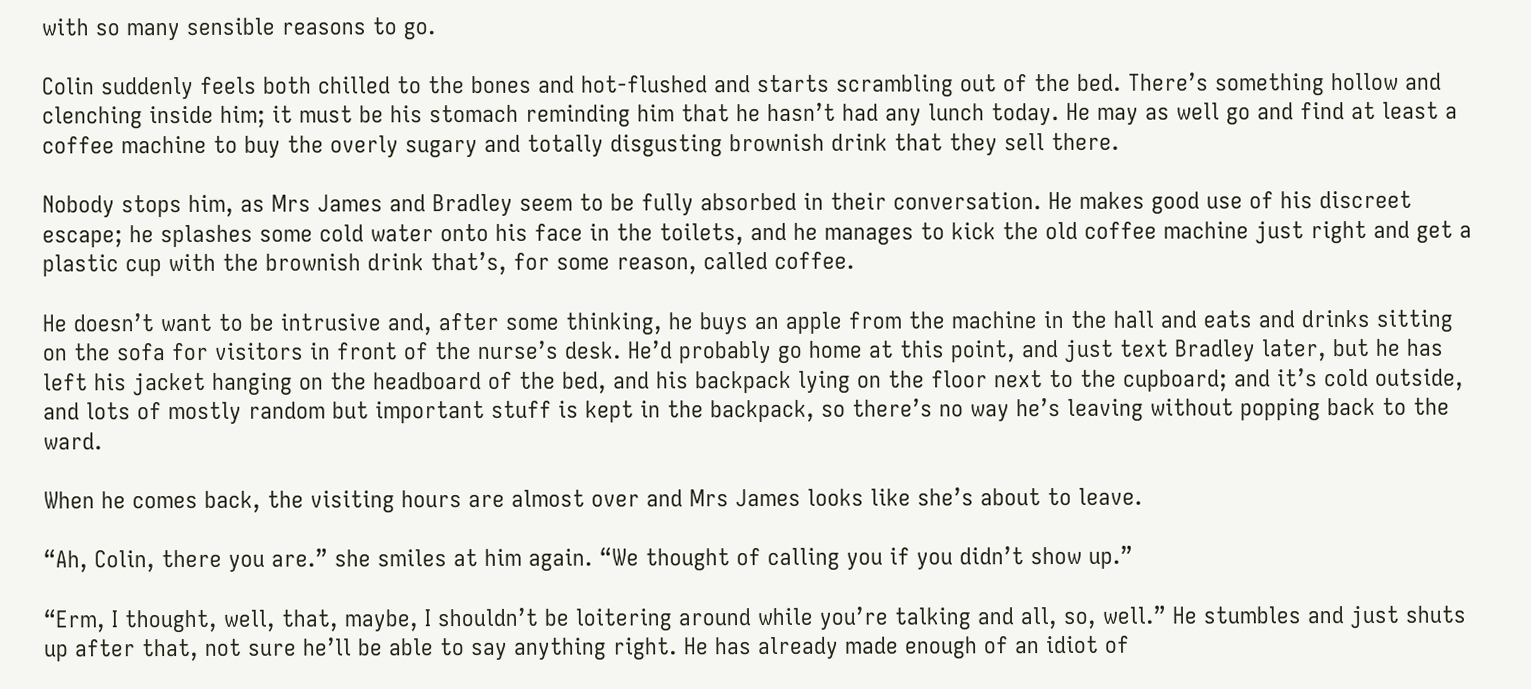with so many sensible reasons to go.

Colin suddenly feels both chilled to the bones and hot-flushed and starts scrambling out of the bed. There’s something hollow and clenching inside him; it must be his stomach reminding him that he hasn’t had any lunch today. He may as well go and find at least a coffee machine to buy the overly sugary and totally disgusting brownish drink that they sell there.

Nobody stops him, as Mrs James and Bradley seem to be fully absorbed in their conversation. He makes good use of his discreet escape; he splashes some cold water onto his face in the toilets, and he manages to kick the old coffee machine just right and get a plastic cup with the brownish drink that’s, for some reason, called coffee.

He doesn’t want to be intrusive and, after some thinking, he buys an apple from the machine in the hall and eats and drinks sitting on the sofa for visitors in front of the nurse’s desk. He’d probably go home at this point, and just text Bradley later, but he has left his jacket hanging on the headboard of the bed, and his backpack lying on the floor next to the cupboard; and it’s cold outside, and lots of mostly random but important stuff is kept in the backpack, so there’s no way he’s leaving without popping back to the ward.

When he comes back, the visiting hours are almost over and Mrs James looks like she’s about to leave.

“Ah, Colin, there you are.” she smiles at him again. “We thought of calling you if you didn’t show up.”

“Erm, I thought, well, that, maybe, I shouldn’t be loitering around while you’re talking and all, so, well.” He stumbles and just shuts up after that, not sure he’ll be able to say anything right. He has already made enough of an idiot of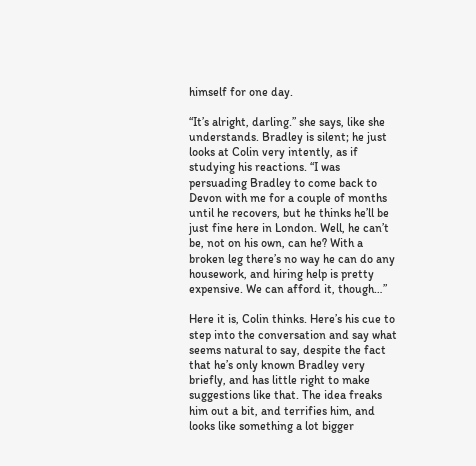himself for one day.

“It’s alright, darling.” she says, like she understands. Bradley is silent; he just looks at Colin very intently, as if studying his reactions. “I was persuading Bradley to come back to Devon with me for a couple of months until he recovers, but he thinks he’ll be just fine here in London. Well, he can’t be, not on his own, can he? With a broken leg there’s no way he can do any housework, and hiring help is pretty expensive. We can afford it, though…”

Here it is, Colin thinks. Here’s his cue to step into the conversation and say what seems natural to say, despite the fact that he’s only known Bradley very briefly, and has little right to make suggestions like that. The idea freaks him out a bit, and terrifies him, and looks like something a lot bigger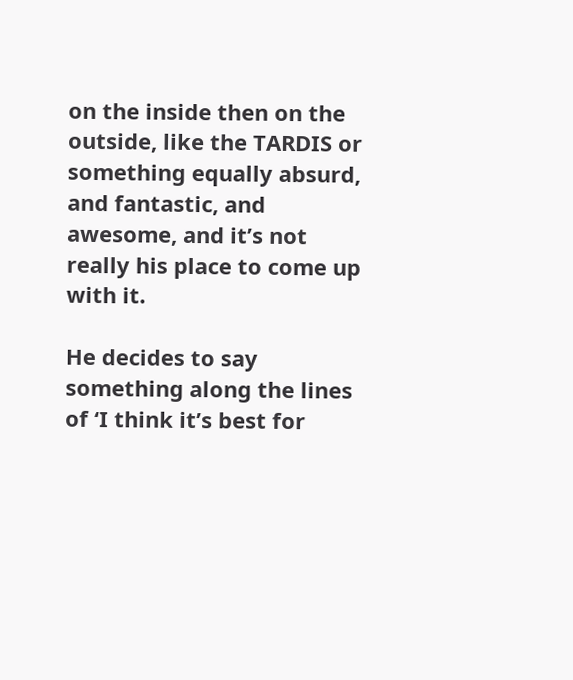on the inside then on the outside, like the TARDIS or something equally absurd, and fantastic, and awesome, and it’s not really his place to come up with it.

He decides to say something along the lines of ‘I think it’s best for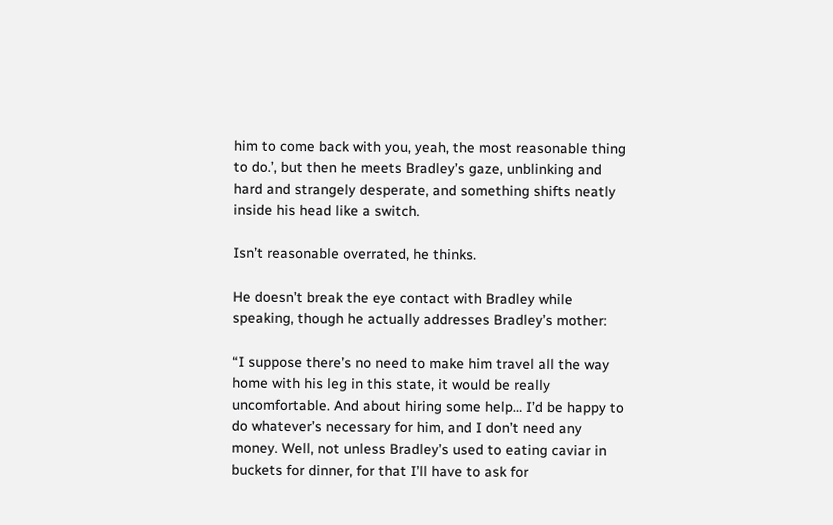him to come back with you, yeah, the most reasonable thing to do.’, but then he meets Bradley’s gaze, unblinking and hard and strangely desperate, and something shifts neatly inside his head like a switch.

Isn’t reasonable overrated, he thinks.

He doesn’t break the eye contact with Bradley while speaking, though he actually addresses Bradley’s mother:

“I suppose there’s no need to make him travel all the way home with his leg in this state, it would be really uncomfortable. And about hiring some help… I’d be happy to do whatever’s necessary for him, and I don’t need any money. Well, not unless Bradley’s used to eating caviar in buckets for dinner, for that I’ll have to ask for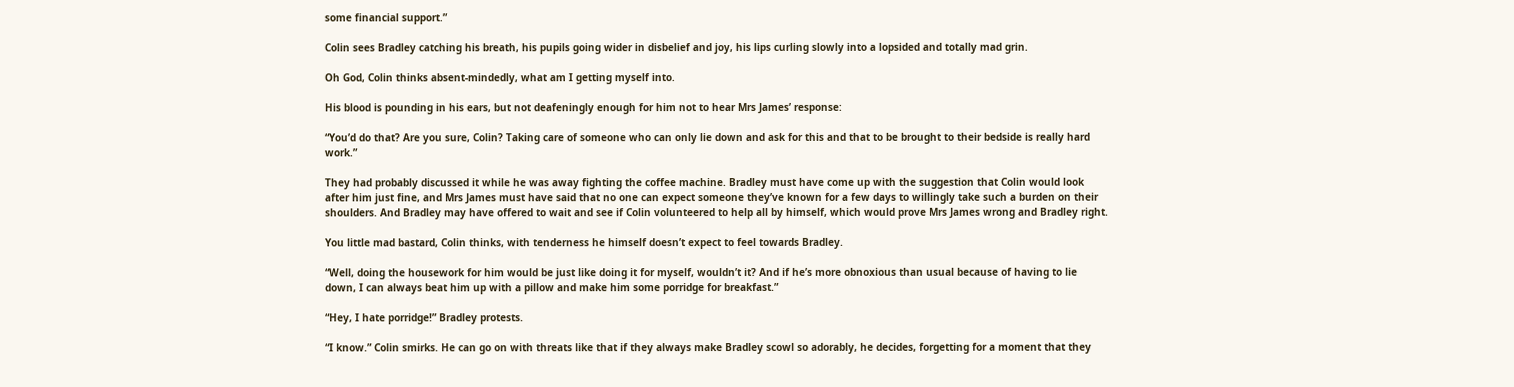some financial support.”

Colin sees Bradley catching his breath, his pupils going wider in disbelief and joy, his lips curling slowly into a lopsided and totally mad grin.

Oh God, Colin thinks absent-mindedly, what am I getting myself into.

His blood is pounding in his ears, but not deafeningly enough for him not to hear Mrs James’ response:

“You’d do that? Are you sure, Colin? Taking care of someone who can only lie down and ask for this and that to be brought to their bedside is really hard work.”

They had probably discussed it while he was away fighting the coffee machine. Bradley must have come up with the suggestion that Colin would look after him just fine, and Mrs James must have said that no one can expect someone they’ve known for a few days to willingly take such a burden on their shoulders. And Bradley may have offered to wait and see if Colin volunteered to help all by himself, which would prove Mrs James wrong and Bradley right.

You little mad bastard, Colin thinks, with tenderness he himself doesn’t expect to feel towards Bradley.

“Well, doing the housework for him would be just like doing it for myself, wouldn’t it? And if he’s more obnoxious than usual because of having to lie down, I can always beat him up with a pillow and make him some porridge for breakfast.”

“Hey, I hate porridge!” Bradley protests.

“I know.” Colin smirks. He can go on with threats like that if they always make Bradley scowl so adorably, he decides, forgetting for a moment that they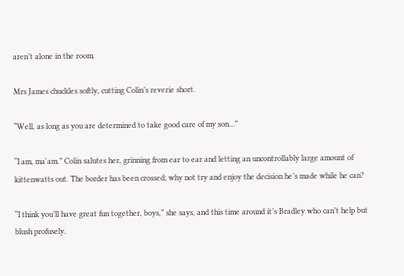aren’t alone in the room.

Mrs James chuckles softly, cutting Colin’s reverie short.

“Well, as long as you are determined to take good care of my son…”

“I am, ma'am.” Colin salutes her, grinning from ear to ear and letting an uncontrollably large amount of kittenwatts out. The border has been crossed; why not try and enjoy the decision he’s made while he can?

“I think you’ll have great fun together, boys,” she says, and this time around it’s Bradley who can’t help but blush profusely.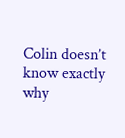Colin doesn’t know exactly why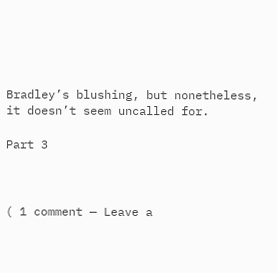Bradley’s blushing, but nonetheless, it doesn’t seem uncalled for.

Part 3



( 1 comment — Leave a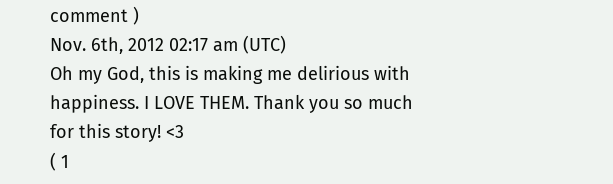comment )
Nov. 6th, 2012 02:17 am (UTC)
Oh my God, this is making me delirious with happiness. I LOVE THEM. Thank you so much for this story! <3
( 1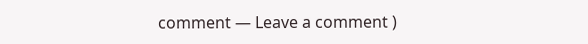comment — Leave a comment )